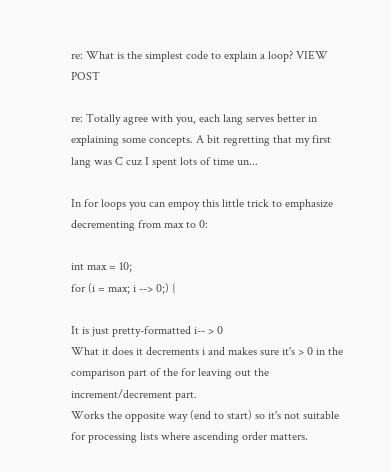re: What is the simplest code to explain a loop? VIEW POST

re: Totally agree with you, each lang serves better in explaining some concepts. A bit regretting that my first lang was C cuz I spent lots of time un...

In for loops you can empoy this little trick to emphasize decrementing from max to 0:

int max = 10;
for (i = max; i --> 0;) {

It is just pretty-formatted i-- > 0
What it does it decrements i and makes sure it's > 0 in the comparison part of the for leaving out the increment/decrement part.
Works the opposite way (end to start) so it's not suitable for processing lists where ascending order matters.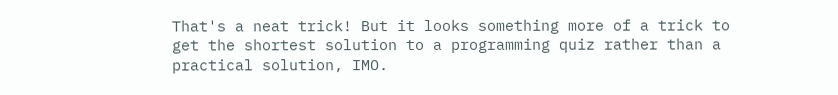That's a neat trick! But it looks something more of a trick to get the shortest solution to a programming quiz rather than a practical solution, IMO.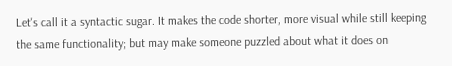Let's call it a syntactic sugar. It makes the code shorter, more visual while still keeping the same functionality; but may make someone puzzled about what it does on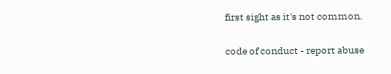first sight as it's not common.

code of conduct - report abuse